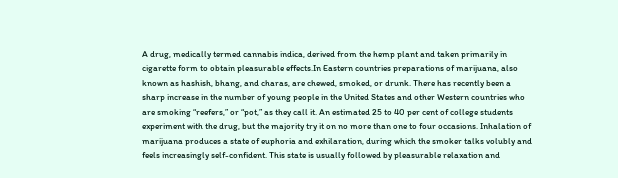A drug, medically termed cannabis indica, derived from the hemp plant and taken primarily in cigarette form to obtain pleasurable effects.In Eastern countries preparations of marijuana, also known as hashish, bhang, and charas, are chewed, smoked, or drunk. There has recently been a sharp increase in the number of young people in the United States and other Western countries who are smoking “reefers,” or “pot,” as they call it. An estimated 25 to 40 per cent of college students experiment with the drug, but the majority try it on no more than one to four occasions. Inhalation of marijuana produces a state of euphoria and exhilaration, during which the smoker talks volubly and feels increasingly self-confident. This state is usually followed by pleasurable relaxation and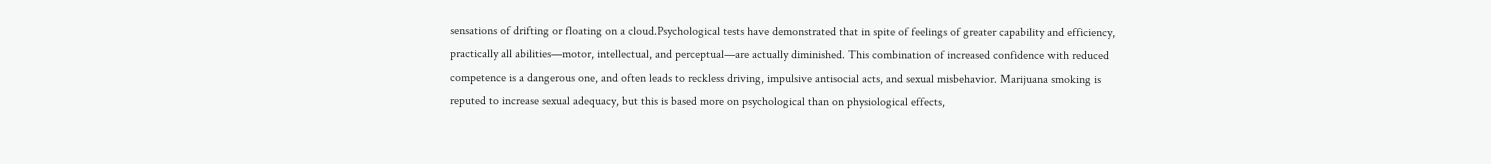sensations of drifting or floating on a cloud.Psychological tests have demonstrated that in spite of feelings of greater capability and efficiency, practically all abilities—motor, intellectual, and perceptual—are actually diminished. This combination of increased confidence with reduced competence is a dangerous one, and often leads to reckless driving, impulsive antisocial acts, and sexual misbehavior. Marijuana smoking is reputed to increase sexual adequacy, but this is based more on psychological than on physiological effects,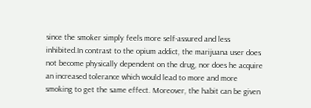since the smoker simply feels more self-assured and less inhibited.In contrast to the opium addict, the marijuana user does not become physically dependent on the drug, nor does he acquire an increased tolerance which would lead to more and more smoking to get the same effect. Moreover, the habit can be given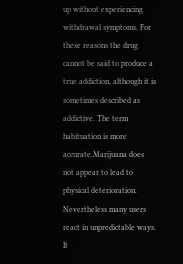up without experiencing withdrawal symptoms. For these reasons the drug cannot be said to produce a true addiction, although it is sometimes described as addictive. The term habituation is more accurate.Marijuana does not appear to lead to physical deterioration. Nevertheless many users react in unpredictable ways. It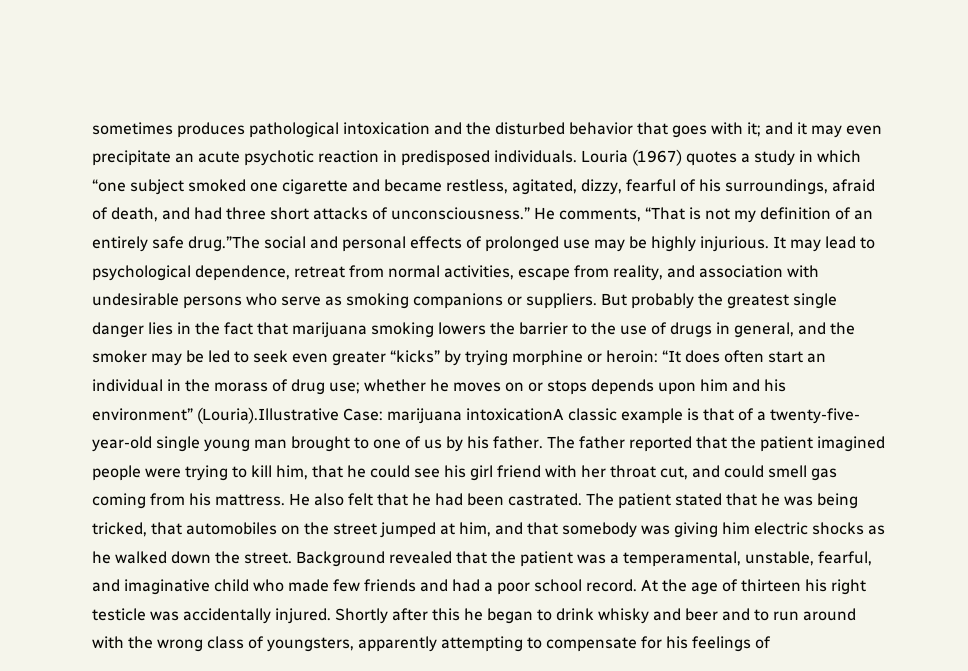sometimes produces pathological intoxication and the disturbed behavior that goes with it; and it may even precipitate an acute psychotic reaction in predisposed individuals. Louria (1967) quotes a study in which “one subject smoked one cigarette and became restless, agitated, dizzy, fearful of his surroundings, afraid of death, and had three short attacks of unconsciousness.” He comments, “That is not my definition of an entirely safe drug.”The social and personal effects of prolonged use may be highly injurious. It may lead to psychological dependence, retreat from normal activities, escape from reality, and association with undesirable persons who serve as smoking companions or suppliers. But probably the greatest single danger lies in the fact that marijuana smoking lowers the barrier to the use of drugs in general, and the smoker may be led to seek even greater “kicks” by trying morphine or heroin: “It does often start an individual in the morass of drug use; whether he moves on or stops depends upon him and his environment” (Louria).Illustrative Case: marijuana intoxicationA classic example is that of a twenty-five- year-old single young man brought to one of us by his father. The father reported that the patient imagined people were trying to kill him, that he could see his girl friend with her throat cut, and could smell gas coming from his mattress. He also felt that he had been castrated. The patient stated that he was being tricked, that automobiles on the street jumped at him, and that somebody was giving him electric shocks as he walked down the street. Background revealed that the patient was a temperamental, unstable, fearful, and imaginative child who made few friends and had a poor school record. At the age of thirteen his right testicle was accidentally injured. Shortly after this he began to drink whisky and beer and to run around with the wrong class of youngsters, apparently attempting to compensate for his feelings of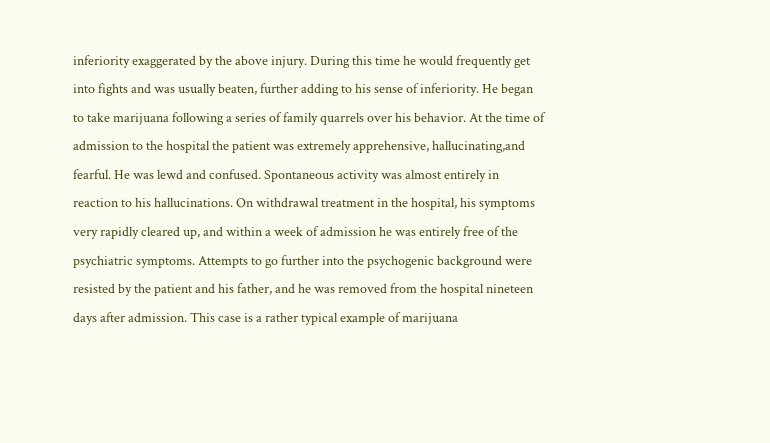inferiority exaggerated by the above injury. During this time he would frequently get into fights and was usually beaten, further adding to his sense of inferiority. He began to take marijuana following a series of family quarrels over his behavior. At the time of admission to the hospital the patient was extremely apprehensive, hallucinating,and fearful. He was lewd and confused. Spontaneous activity was almost entirely in reaction to his hallucinations. On withdrawal treatment in the hospital, his symptoms very rapidly cleared up, and within a week of admission he was entirely free of the psychiatric symptoms. Attempts to go further into the psychogenic background were resisted by the patient and his father, and he was removed from the hospital nineteen days after admission. This case is a rather typical example of marijuana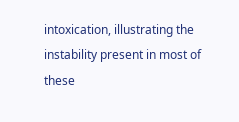intoxication, illustrating the instability present in most of these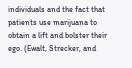individuals and the fact that patients use marijuana to obtain a lift and bolster their ego. (Ewalt, Strecker, and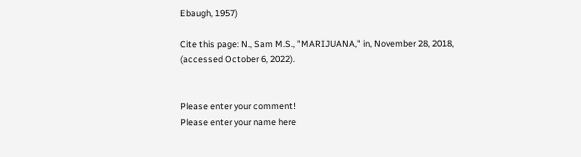Ebaugh, 1957)

Cite this page: N., Sam M.S., "MARIJUANA," in, November 28, 2018, (accessed October 6, 2022).


Please enter your comment!
Please enter your name here